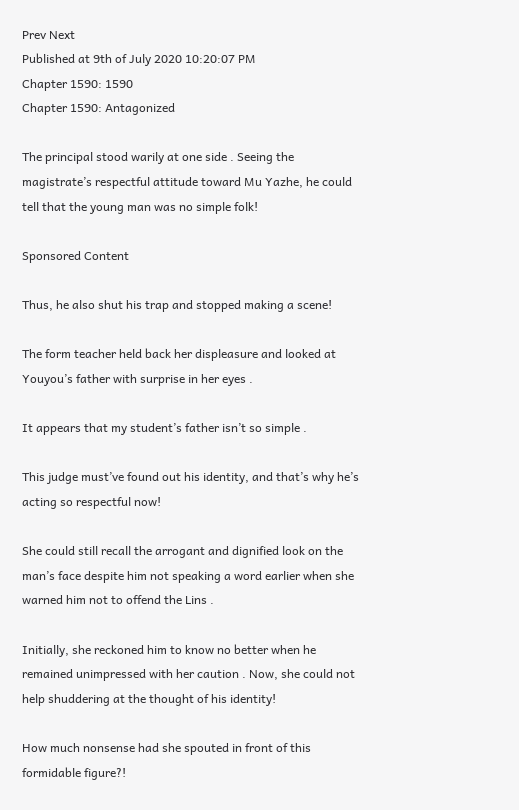Prev Next
Published at 9th of July 2020 10:20:07 PM
Chapter 1590: 1590
Chapter 1590: Antagonized

The principal stood warily at one side . Seeing the magistrate’s respectful attitude toward Mu Yazhe, he could tell that the young man was no simple folk!

Sponsored Content

Thus, he also shut his trap and stopped making a scene!

The form teacher held back her displeasure and looked at Youyou’s father with surprise in her eyes .

It appears that my student’s father isn’t so simple .

This judge must’ve found out his identity, and that’s why he’s acting so respectful now!

She could still recall the arrogant and dignified look on the man’s face despite him not speaking a word earlier when she warned him not to offend the Lins .

Initially, she reckoned him to know no better when he remained unimpressed with her caution . Now, she could not help shuddering at the thought of his identity!

How much nonsense had she spouted in front of this formidable figure?!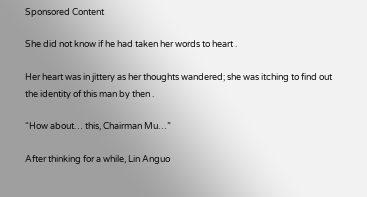Sponsored Content

She did not know if he had taken her words to heart .

Her heart was in jittery as her thoughts wandered; she was itching to find out the identity of this man by then .

“How about… this, Chairman Mu…”

After thinking for a while, Lin Anguo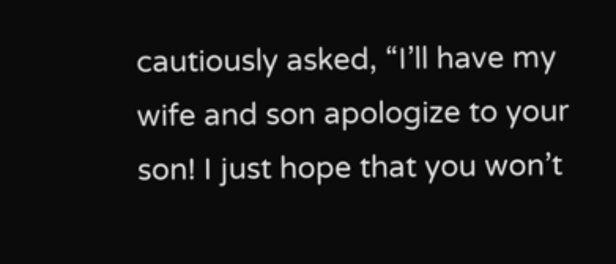cautiously asked, “I’ll have my wife and son apologize to your son! I just hope that you won’t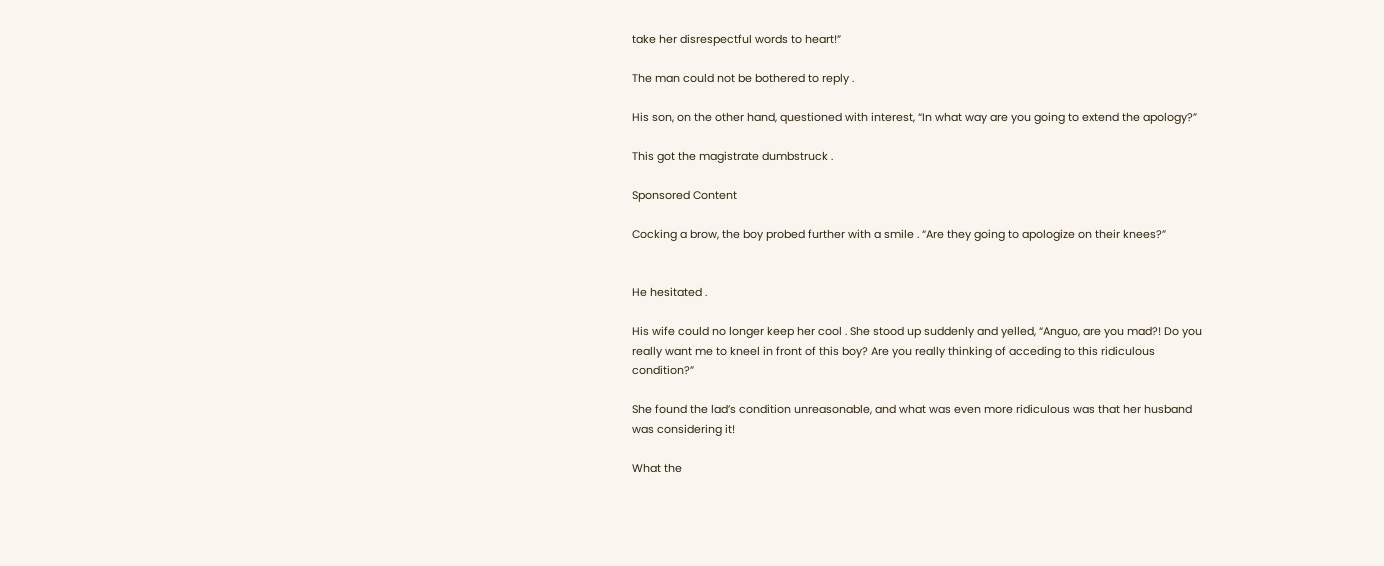take her disrespectful words to heart!”

The man could not be bothered to reply .

His son, on the other hand, questioned with interest, “In what way are you going to extend the apology?”

This got the magistrate dumbstruck .

Sponsored Content

Cocking a brow, the boy probed further with a smile . “Are they going to apologize on their knees?”


He hesitated .

His wife could no longer keep her cool . She stood up suddenly and yelled, “Anguo, are you mad?! Do you really want me to kneel in front of this boy? Are you really thinking of acceding to this ridiculous condition?”

She found the lad’s condition unreasonable, and what was even more ridiculous was that her husband was considering it!

What the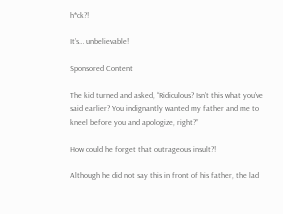h*ck?!

It’s… unbelievable!

Sponsored Content

The kid turned and asked, “Ridiculous? Isn’t this what you’ve said earlier? You indignantly wanted my father and me to kneel before you and apologize, right?”

How could he forget that outrageous insult?!

Although he did not say this in front of his father, the lad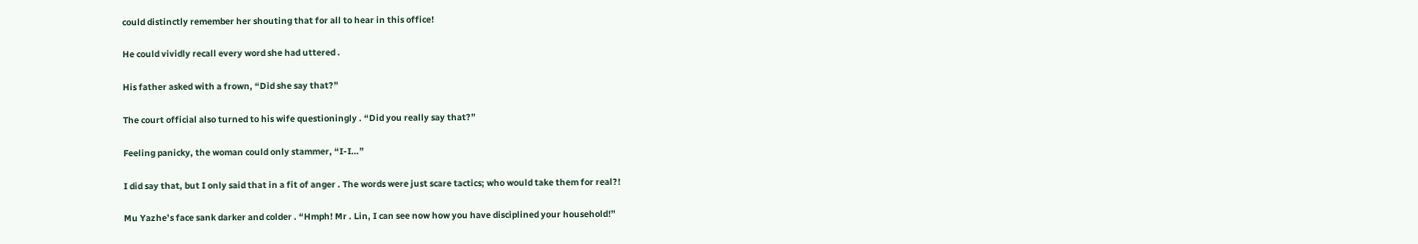could distinctly remember her shouting that for all to hear in this office!

He could vividly recall every word she had uttered .

His father asked with a frown, “Did she say that?”

The court official also turned to his wife questioningly . “Did you really say that?”

Feeling panicky, the woman could only stammer, “I-I…”

I did say that, but I only said that in a fit of anger . The words were just scare tactics; who would take them for real?!

Mu Yazhe’s face sank darker and colder . “Hmph! Mr . Lin, I can see now how you have disciplined your household!”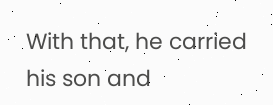With that, he carried his son and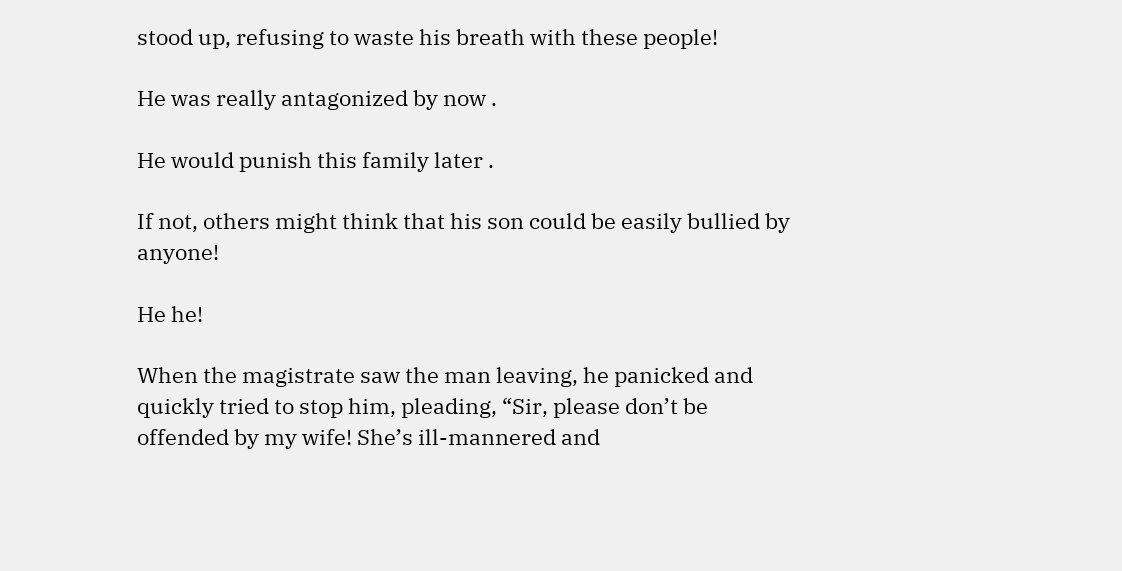stood up, refusing to waste his breath with these people!

He was really antagonized by now .

He would punish this family later .

If not, others might think that his son could be easily bullied by anyone!

He he!

When the magistrate saw the man leaving, he panicked and quickly tried to stop him, pleading, “Sir, please don’t be offended by my wife! She’s ill-mannered and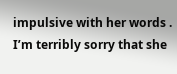impulsive with her words . I’m terribly sorry that she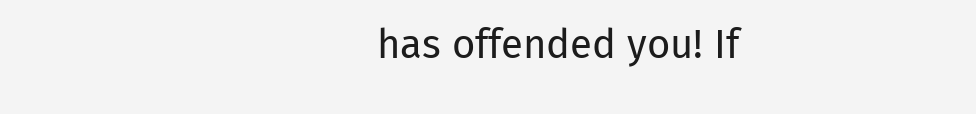has offended you! If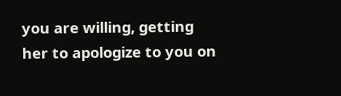you are willing, getting her to apologize to you on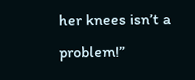her knees isn’t a problem!”